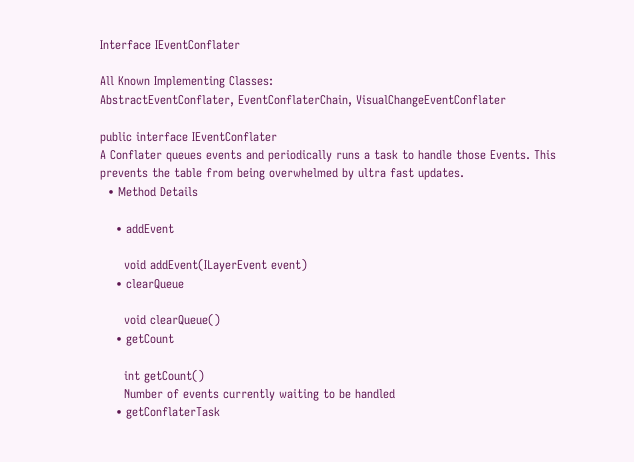Interface IEventConflater

All Known Implementing Classes:
AbstractEventConflater, EventConflaterChain, VisualChangeEventConflater

public interface IEventConflater
A Conflater queues events and periodically runs a task to handle those Events. This prevents the table from being overwhelmed by ultra fast updates.
  • Method Details

    • addEvent

      void addEvent(ILayerEvent event)
    • clearQueue

      void clearQueue()
    • getCount

      int getCount()
      Number of events currently waiting to be handled
    • getConflaterTask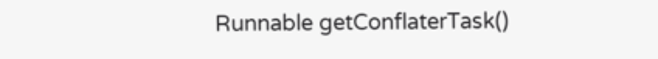Runnable getConflaterTask()